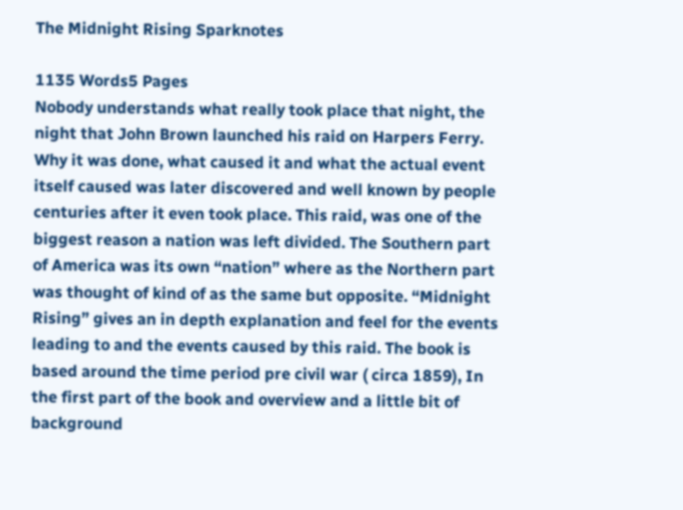The Midnight Rising Sparknotes

1135 Words5 Pages
Nobody understands what really took place that night, the night that John Brown launched his raid on Harpers Ferry. Why it was done, what caused it and what the actual event itself caused was later discovered and well known by people centuries after it even took place. This raid, was one of the biggest reason a nation was left divided. The Southern part of America was its own “nation” where as the Northern part was thought of kind of as the same but opposite. “Midnight Rising” gives an in depth explanation and feel for the events leading to and the events caused by this raid. The book is based around the time period pre civil war ( circa 1859), In the first part of the book and overview and a little bit of background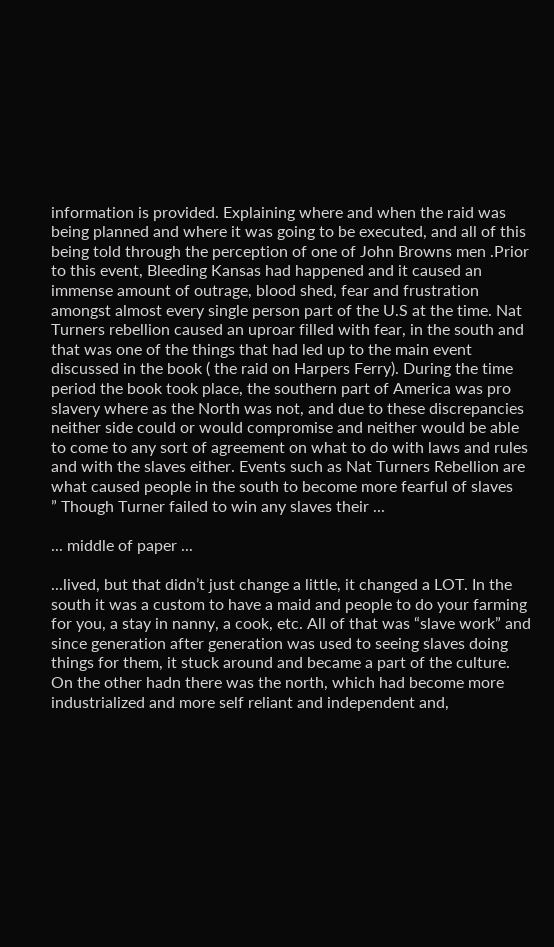information is provided. Explaining where and when the raid was being planned and where it was going to be executed, and all of this being told through the perception of one of John Browns men .Prior to this event, Bleeding Kansas had happened and it caused an immense amount of outrage, blood shed, fear and frustration amongst almost every single person part of the U.S at the time. Nat Turners rebellion caused an uproar filled with fear, in the south and that was one of the things that had led up to the main event discussed in the book ( the raid on Harpers Ferry). During the time period the book took place, the southern part of America was pro slavery where as the North was not, and due to these discrepancies neither side could or would compromise and neither would be able to come to any sort of agreement on what to do with laws and rules and with the slaves either. Events such as Nat Turners Rebellion are what caused people in the south to become more fearful of slaves
” Though Turner failed to win any slaves their ...

... middle of paper ...

...lived, but that didn’t just change a little, it changed a LOT. In the south it was a custom to have a maid and people to do your farming for you, a stay in nanny, a cook, etc. All of that was “slave work” and since generation after generation was used to seeing slaves doing things for them, it stuck around and became a part of the culture. On the other hadn there was the north, which had become more industrialized and more self reliant and independent and,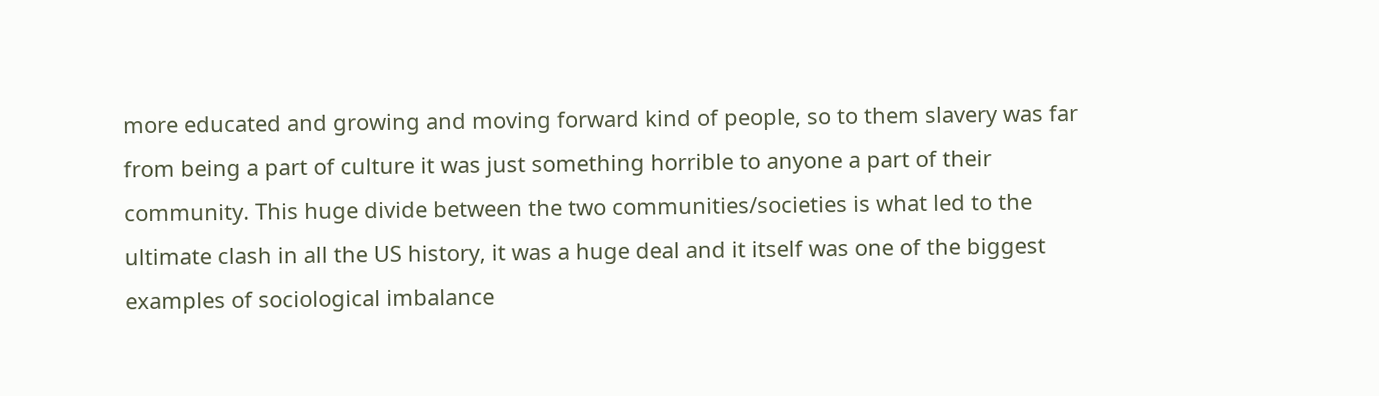more educated and growing and moving forward kind of people, so to them slavery was far from being a part of culture it was just something horrible to anyone a part of their community. This huge divide between the two communities/societies is what led to the ultimate clash in all the US history, it was a huge deal and it itself was one of the biggest examples of sociological imbalance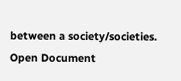between a society/societies.
Open Document